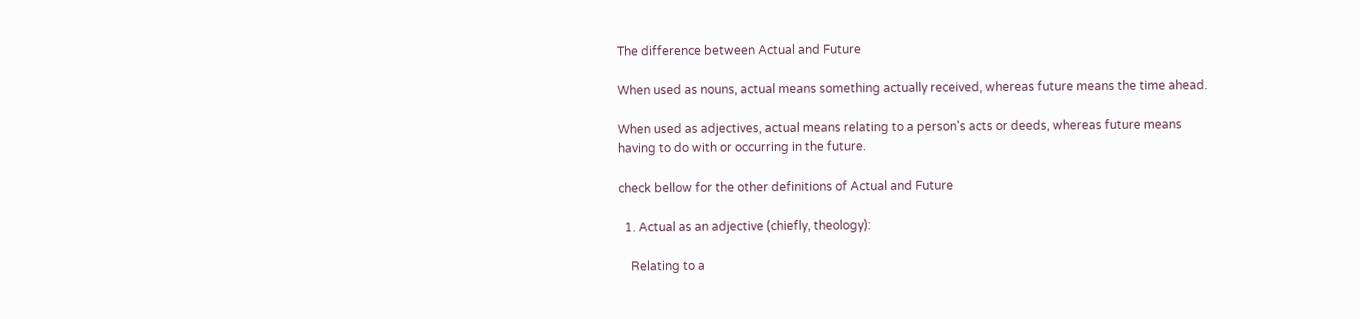The difference between Actual and Future

When used as nouns, actual means something actually received, whereas future means the time ahead.

When used as adjectives, actual means relating to a person's acts or deeds, whereas future means having to do with or occurring in the future.

check bellow for the other definitions of Actual and Future

  1. Actual as an adjective (chiefly, theology):

    Relating to a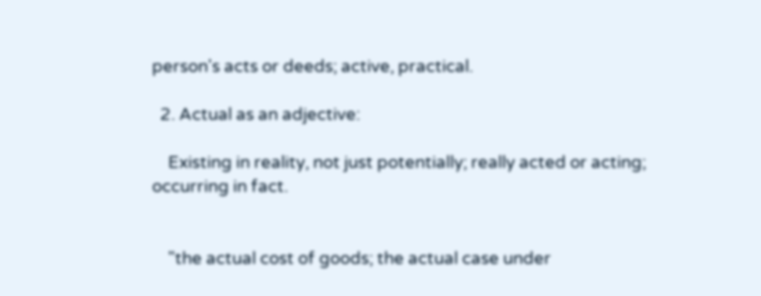person's acts or deeds; active, practical.

  2. Actual as an adjective:

    Existing in reality, not just potentially; really acted or acting; occurring in fact.


    "the actual cost of goods; the actual case under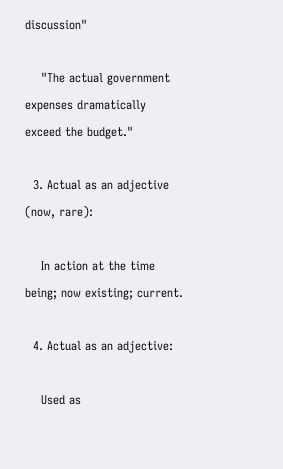discussion"

    "The actual government expenses dramatically exceed the budget."

  3. Actual as an adjective (now, rare):

    In action at the time being; now existing; current.

  4. Actual as an adjective:

    Used as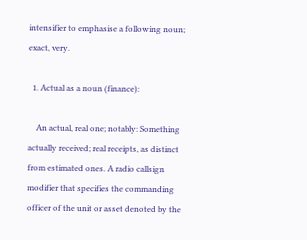intensifier to emphasise a following noun; exact, very.

  1. Actual as a noun (finance):

    An actual, real one; notably: Something actually received; real receipts, as distinct from estimated ones. A radio callsign modifier that specifies the commanding officer of the unit or asset denoted by the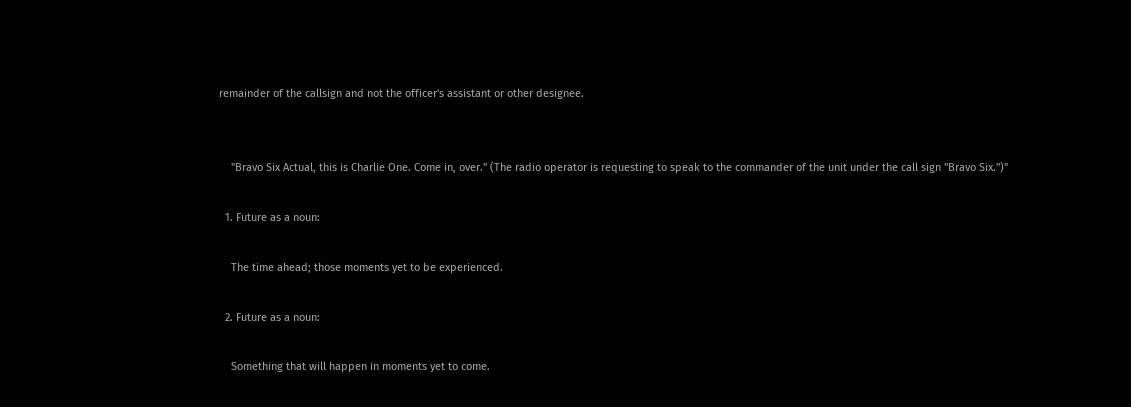remainder of the callsign and not the officer's assistant or other designee.


    "Bravo Six Actual, this is Charlie One. Come in, over.'' (The radio operator is requesting to speak to the commander of the unit under the call sign "Bravo Six.")"

  1. Future as a noun:

    The time ahead; those moments yet to be experienced.

  2. Future as a noun:

    Something that will happen in moments yet to come.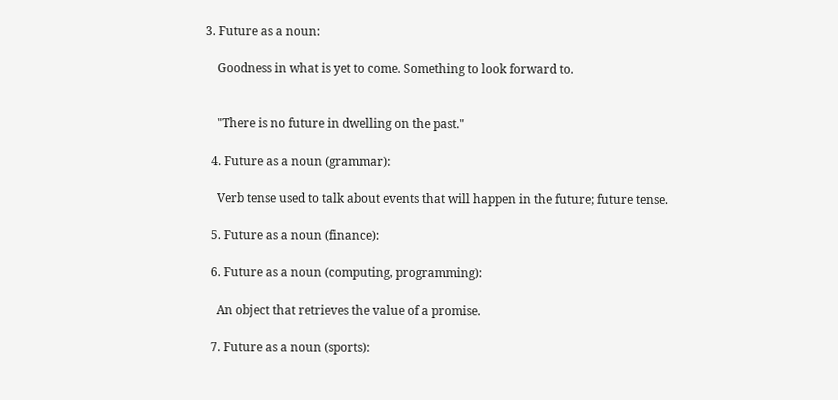3. Future as a noun:

    Goodness in what is yet to come. Something to look forward to.


    "There is no future in dwelling on the past."

  4. Future as a noun (grammar):

    Verb tense used to talk about events that will happen in the future; future tense.

  5. Future as a noun (finance):

  6. Future as a noun (computing, programming):

    An object that retrieves the value of a promise.

  7. Future as a noun (sports):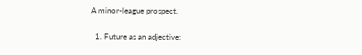A minor-league prospect.

  1. Future as an adjective: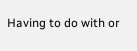Having to do with or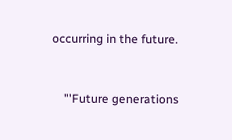occurring in the future.


    "'Future generations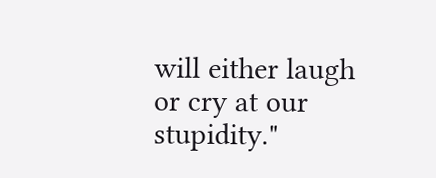will either laugh or cry at our stupidity."